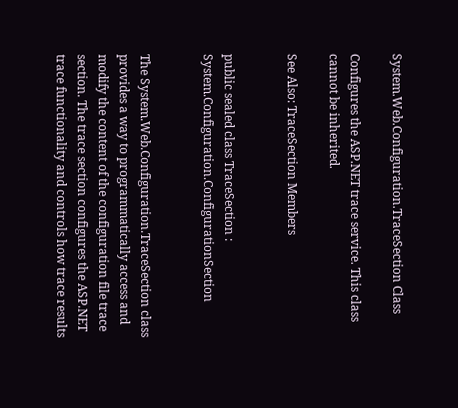System.Web.Configuration.TraceSection Class

Configures the ASP.NET trace service. This class cannot be inherited.

See Also: TraceSection Members


public sealed class TraceSection : System.Configuration.ConfigurationSection


The System.Web.Configuration.TraceSection class provides a way to programmatically access and modify the content of the configuration file trace section. The trace section configures the ASP.NET trace functionality and controls how trace results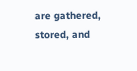are gathered, stored, and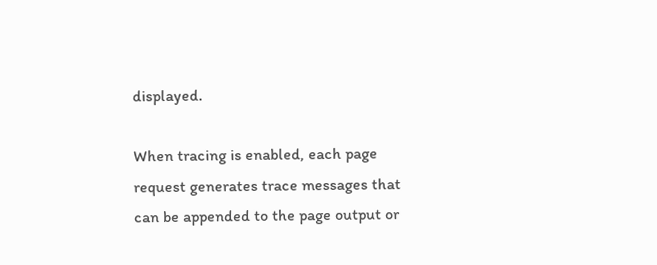displayed.

When tracing is enabled, each page request generates trace messages that can be appended to the page output or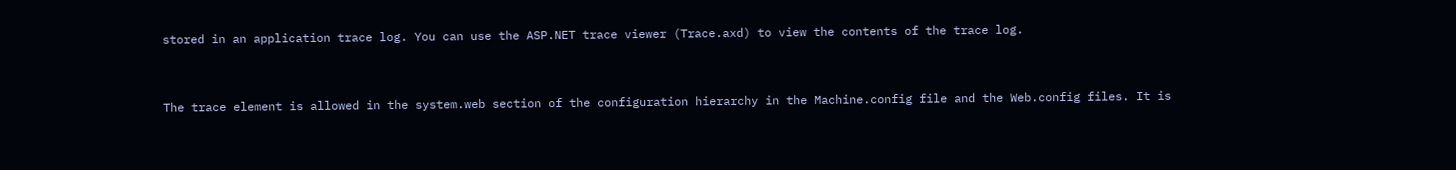stored in an application trace log. You can use the ASP.NET trace viewer (Trace.axd) to view the contents of the trace log.


The trace element is allowed in the system.web section of the configuration hierarchy in the Machine.config file and the Web.config files. It is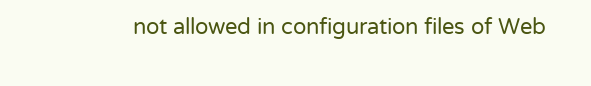not allowed in configuration files of Web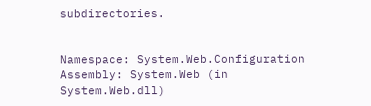subdirectories.


Namespace: System.Web.Configuration
Assembly: System.Web (in System.Web.dll)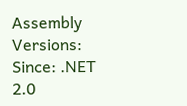Assembly Versions:
Since: .NET 2.0